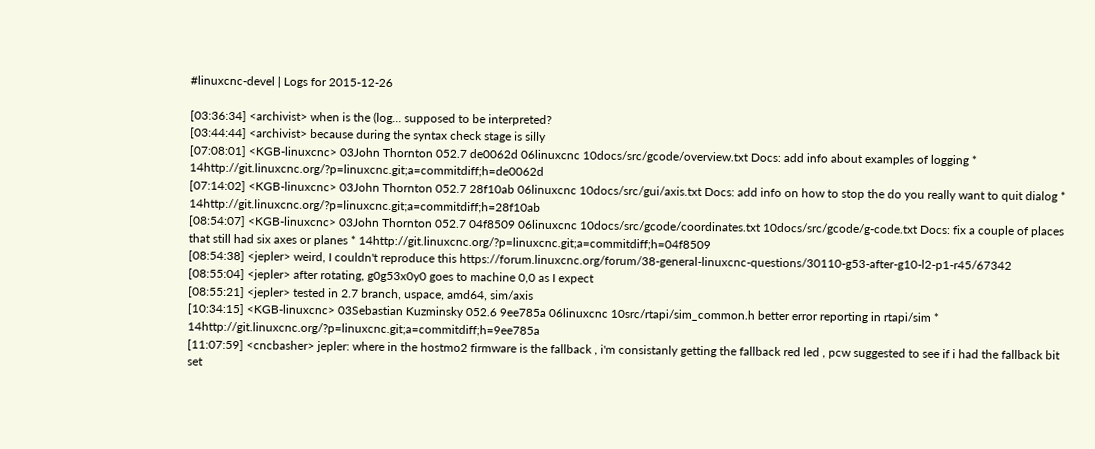#linuxcnc-devel | Logs for 2015-12-26

[03:36:34] <archivist> when is the (log... supposed to be interpreted?
[03:44:44] <archivist> because during the syntax check stage is silly
[07:08:01] <KGB-linuxcnc> 03John Thornton 052.7 de0062d 06linuxcnc 10docs/src/gcode/overview.txt Docs: add info about examples of logging * 14http://git.linuxcnc.org/?p=linuxcnc.git;a=commitdiff;h=de0062d
[07:14:02] <KGB-linuxcnc> 03John Thornton 052.7 28f10ab 06linuxcnc 10docs/src/gui/axis.txt Docs: add info on how to stop the do you really want to quit dialog * 14http://git.linuxcnc.org/?p=linuxcnc.git;a=commitdiff;h=28f10ab
[08:54:07] <KGB-linuxcnc> 03John Thornton 052.7 04f8509 06linuxcnc 10docs/src/gcode/coordinates.txt 10docs/src/gcode/g-code.txt Docs: fix a couple of places that still had six axes or planes * 14http://git.linuxcnc.org/?p=linuxcnc.git;a=commitdiff;h=04f8509
[08:54:38] <jepler> weird, I couldn't reproduce this https://forum.linuxcnc.org/forum/38-general-linuxcnc-questions/30110-g53-after-g10-l2-p1-r45/67342
[08:55:04] <jepler> after rotating, g0g53x0y0 goes to machine 0,0 as I expect
[08:55:21] <jepler> tested in 2.7 branch, uspace, amd64, sim/axis
[10:34:15] <KGB-linuxcnc> 03Sebastian Kuzminsky 052.6 9ee785a 06linuxcnc 10src/rtapi/sim_common.h better error reporting in rtapi/sim * 14http://git.linuxcnc.org/?p=linuxcnc.git;a=commitdiff;h=9ee785a
[11:07:59] <cncbasher> jepler: where in the hostmo2 firmware is the fallback , i'm consistanly getting the fallback red led , pcw suggested to see if i had the fallback bit set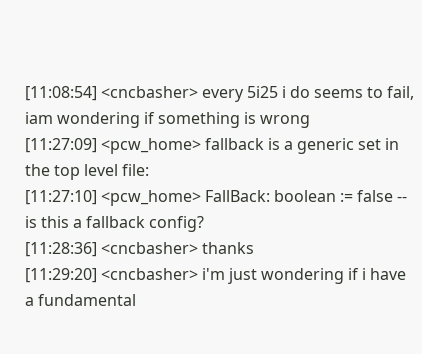[11:08:54] <cncbasher> every 5i25 i do seems to fail, iam wondering if something is wrong
[11:27:09] <pcw_home> fallback is a generic set in the top level file:
[11:27:10] <pcw_home> FallBack: boolean := false -- is this a fallback config?
[11:28:36] <cncbasher> thanks
[11:29:20] <cncbasher> i'm just wondering if i have a fundamental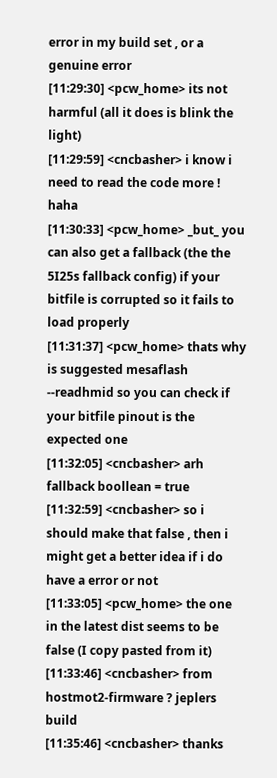error in my build set , or a genuine error
[11:29:30] <pcw_home> its not harmful (all it does is blink the light)
[11:29:59] <cncbasher> i know i need to read the code more ! haha
[11:30:33] <pcw_home> _but_ you can also get a fallback (the the 5I25s fallback config) if your bitfile is corrupted so it fails to load properly
[11:31:37] <pcw_home> thats why is suggested mesaflash --readhmid so you can check if your bitfile pinout is the expected one
[11:32:05] <cncbasher> arh fallback boollean = true
[11:32:59] <cncbasher> so i should make that false , then i might get a better idea if i do have a error or not
[11:33:05] <pcw_home> the one in the latest dist seems to be false (I copy pasted from it)
[11:33:46] <cncbasher> from hostmot2-firmware ? jeplers build
[11:35:46] <cncbasher> thanks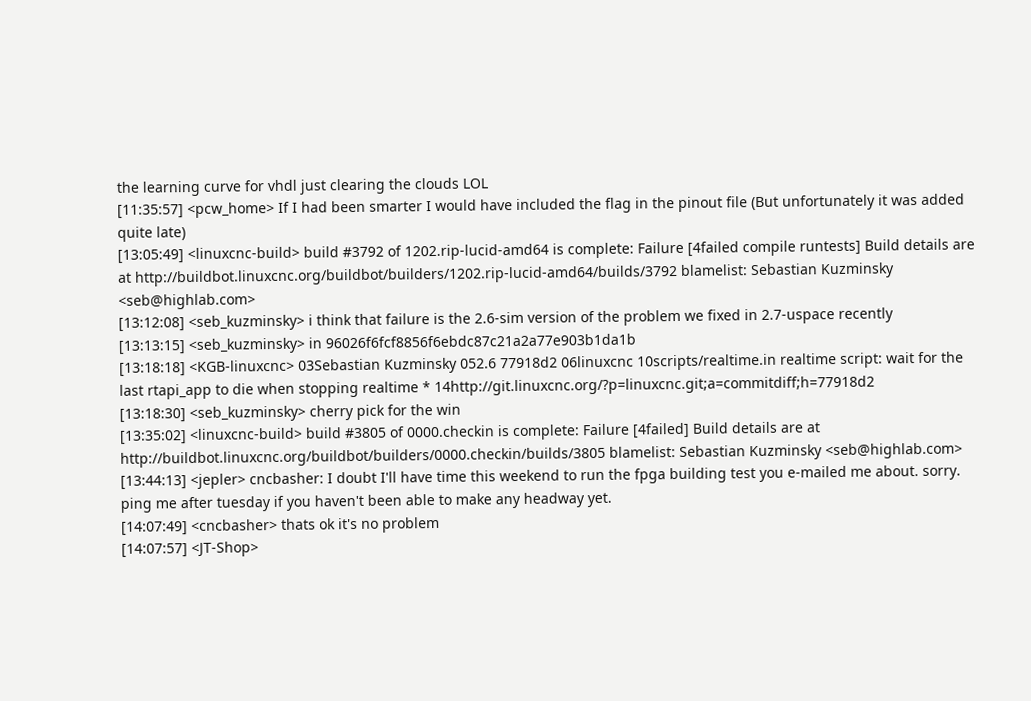the learning curve for vhdl just clearing the clouds LOL
[11:35:57] <pcw_home> If I had been smarter I would have included the flag in the pinout file (But unfortunately it was added quite late)
[13:05:49] <linuxcnc-build> build #3792 of 1202.rip-lucid-amd64 is complete: Failure [4failed compile runtests] Build details are at http://buildbot.linuxcnc.org/buildbot/builders/1202.rip-lucid-amd64/builds/3792 blamelist: Sebastian Kuzminsky <seb@highlab.com>
[13:12:08] <seb_kuzminsky> i think that failure is the 2.6-sim version of the problem we fixed in 2.7-uspace recently
[13:13:15] <seb_kuzminsky> in 96026f6fcf8856f6ebdc87c21a2a77e903b1da1b
[13:18:18] <KGB-linuxcnc> 03Sebastian Kuzminsky 052.6 77918d2 06linuxcnc 10scripts/realtime.in realtime script: wait for the last rtapi_app to die when stopping realtime * 14http://git.linuxcnc.org/?p=linuxcnc.git;a=commitdiff;h=77918d2
[13:18:30] <seb_kuzminsky> cherry pick for the win
[13:35:02] <linuxcnc-build> build #3805 of 0000.checkin is complete: Failure [4failed] Build details are at http://buildbot.linuxcnc.org/buildbot/builders/0000.checkin/builds/3805 blamelist: Sebastian Kuzminsky <seb@highlab.com>
[13:44:13] <jepler> cncbasher: I doubt I'll have time this weekend to run the fpga building test you e-mailed me about. sorry. ping me after tuesday if you haven't been able to make any headway yet.
[14:07:49] <cncbasher> thats ok it's no problem
[14:07:57] <JT-Shop>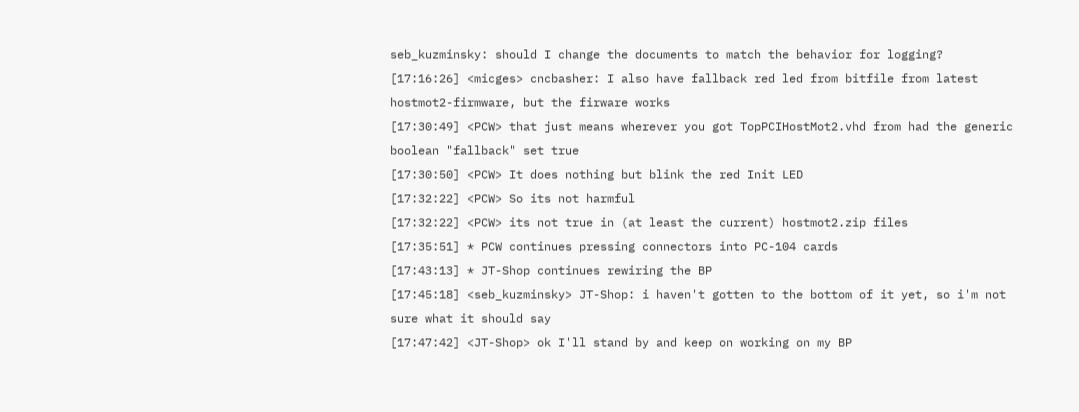seb_kuzminsky: should I change the documents to match the behavior for logging?
[17:16:26] <micges> cncbasher: I also have fallback red led from bitfile from latest hostmot2-firmware, but the firware works
[17:30:49] <PCW> that just means wherever you got TopPCIHostMot2.vhd from had the generic boolean "fallback" set true
[17:30:50] <PCW> It does nothing but blink the red Init LED
[17:32:22] <PCW> So its not harmful
[17:32:22] <PCW> its not true in (at least the current) hostmot2.zip files
[17:35:51] * PCW continues pressing connectors into PC-104 cards
[17:43:13] * JT-Shop continues rewiring the BP
[17:45:18] <seb_kuzminsky> JT-Shop: i haven't gotten to the bottom of it yet, so i'm not sure what it should say
[17:47:42] <JT-Shop> ok I'll stand by and keep on working on my BP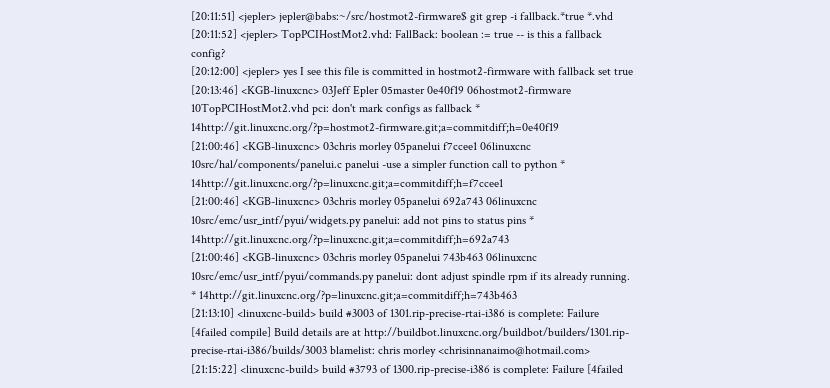[20:11:51] <jepler> jepler@babs:~/src/hostmot2-firmware$ git grep -i fallback.*true *.vhd
[20:11:52] <jepler> TopPCIHostMot2.vhd: FallBack: boolean := true -- is this a fallback config?
[20:12:00] <jepler> yes I see this file is committed in hostmot2-firmware with fallback set true
[20:13:46] <KGB-linuxcnc> 03Jeff Epler 05master 0e40f19 06hostmot2-firmware 10TopPCIHostMot2.vhd pci: don't mark configs as fallback * 14http://git.linuxcnc.org/?p=hostmot2-firmware.git;a=commitdiff;h=0e40f19
[21:00:46] <KGB-linuxcnc> 03chris morley 05panelui f7ccee1 06linuxcnc 10src/hal/components/panelui.c panelui -use a simpler function call to python * 14http://git.linuxcnc.org/?p=linuxcnc.git;a=commitdiff;h=f7ccee1
[21:00:46] <KGB-linuxcnc> 03chris morley 05panelui 692a743 06linuxcnc 10src/emc/usr_intf/pyui/widgets.py panelui: add not pins to status pins * 14http://git.linuxcnc.org/?p=linuxcnc.git;a=commitdiff;h=692a743
[21:00:46] <KGB-linuxcnc> 03chris morley 05panelui 743b463 06linuxcnc 10src/emc/usr_intf/pyui/commands.py panelui: dont adjust spindle rpm if its already running. * 14http://git.linuxcnc.org/?p=linuxcnc.git;a=commitdiff;h=743b463
[21:13:10] <linuxcnc-build> build #3003 of 1301.rip-precise-rtai-i386 is complete: Failure [4failed compile] Build details are at http://buildbot.linuxcnc.org/buildbot/builders/1301.rip-precise-rtai-i386/builds/3003 blamelist: chris morley <chrisinnanaimo@hotmail.com>
[21:15:22] <linuxcnc-build> build #3793 of 1300.rip-precise-i386 is complete: Failure [4failed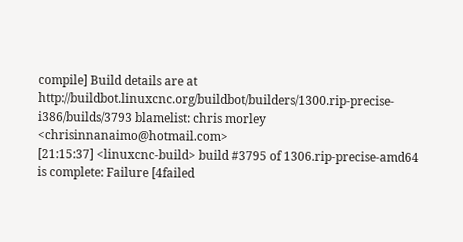compile] Build details are at http://buildbot.linuxcnc.org/buildbot/builders/1300.rip-precise-i386/builds/3793 blamelist: chris morley <chrisinnanaimo@hotmail.com>
[21:15:37] <linuxcnc-build> build #3795 of 1306.rip-precise-amd64 is complete: Failure [4failed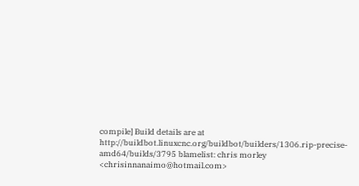compile] Build details are at http://buildbot.linuxcnc.org/buildbot/builders/1306.rip-precise-amd64/builds/3795 blamelist: chris morley <chrisinnanaimo@hotmail.com>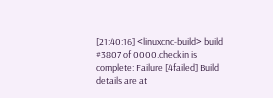[21:40:16] <linuxcnc-build> build #3807 of 0000.checkin is complete: Failure [4failed] Build details are at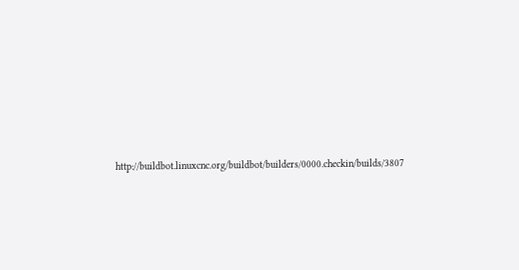http://buildbot.linuxcnc.org/buildbot/builders/0000.checkin/builds/3807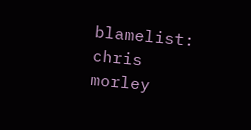blamelist: chris morley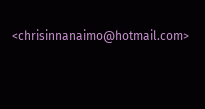<chrisinnanaimo@hotmail.com>